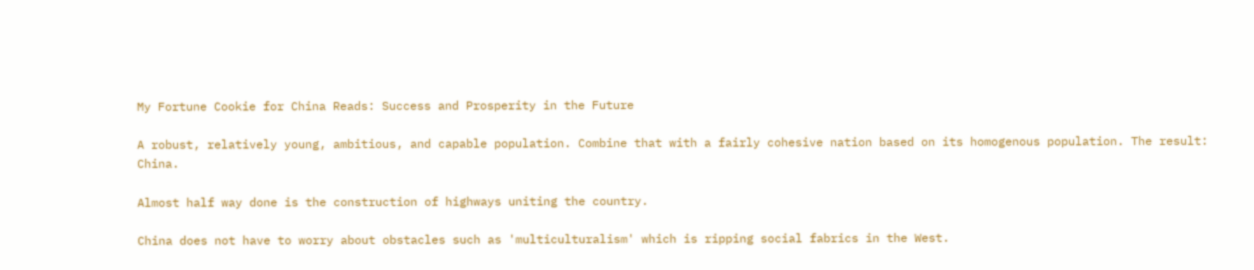My Fortune Cookie for China Reads: Success and Prosperity in the Future

A robust, relatively young, ambitious, and capable population. Combine that with a fairly cohesive nation based on its homogenous population. The result: China.

Almost half way done is the construction of highways uniting the country.

China does not have to worry about obstacles such as 'multiculturalism' which is ripping social fabrics in the West.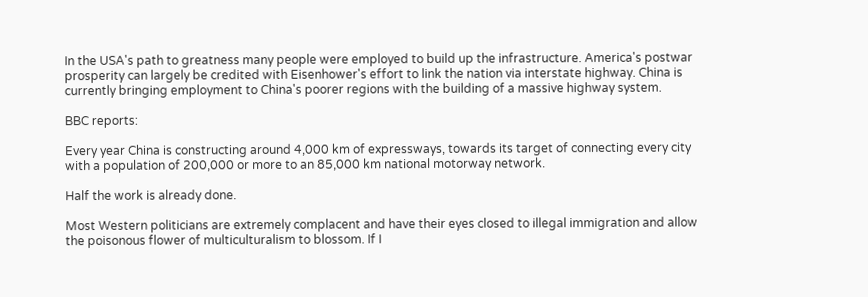In the USA's path to greatness many people were employed to build up the infrastructure. America's postwar prosperity can largely be credited with Eisenhower's effort to link the nation via interstate highway. China is currently bringing employment to China's poorer regions with the building of a massive highway system.

BBC reports:

Every year China is constructing around 4,000 km of expressways, towards its target of connecting every city with a population of 200,000 or more to an 85,000 km national motorway network.

Half the work is already done.

Most Western politicians are extremely complacent and have their eyes closed to illegal immigration and allow the poisonous flower of multiculturalism to blossom. If I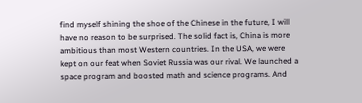find myself shining the shoe of the Chinese in the future, I will have no reason to be surprised. The solid fact is, China is more ambitious than most Western countries. In the USA, we were kept on our feat when Soviet Russia was our rival. We launched a space program and boosted math and science programs. And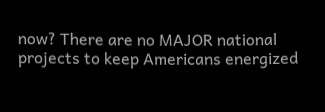now? There are no MAJOR national projects to keep Americans energized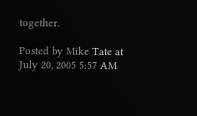together.

Posted by Mike Tate at July 20, 2005 5:57 AM